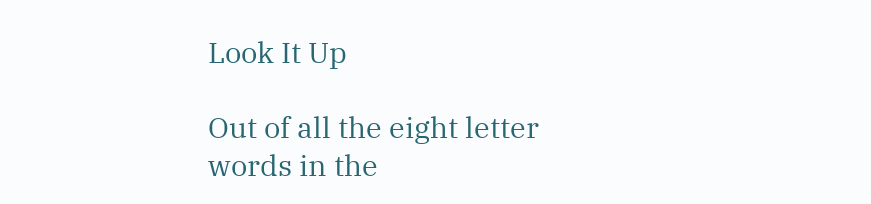Look It Up

Out of all the eight letter words in the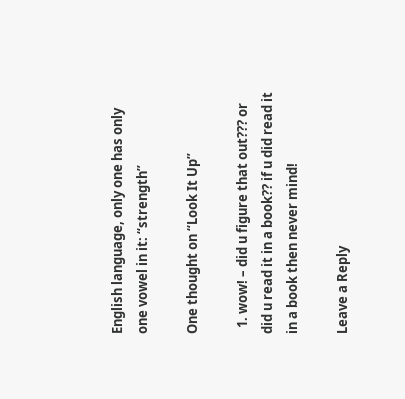English language, only one has only one vowel in it: “strength”

One thought on “Look It Up”

  1. wow! – did u figure that out??? or did u read it in a book?? if u did read it in a book then never mind!

Leave a Reply